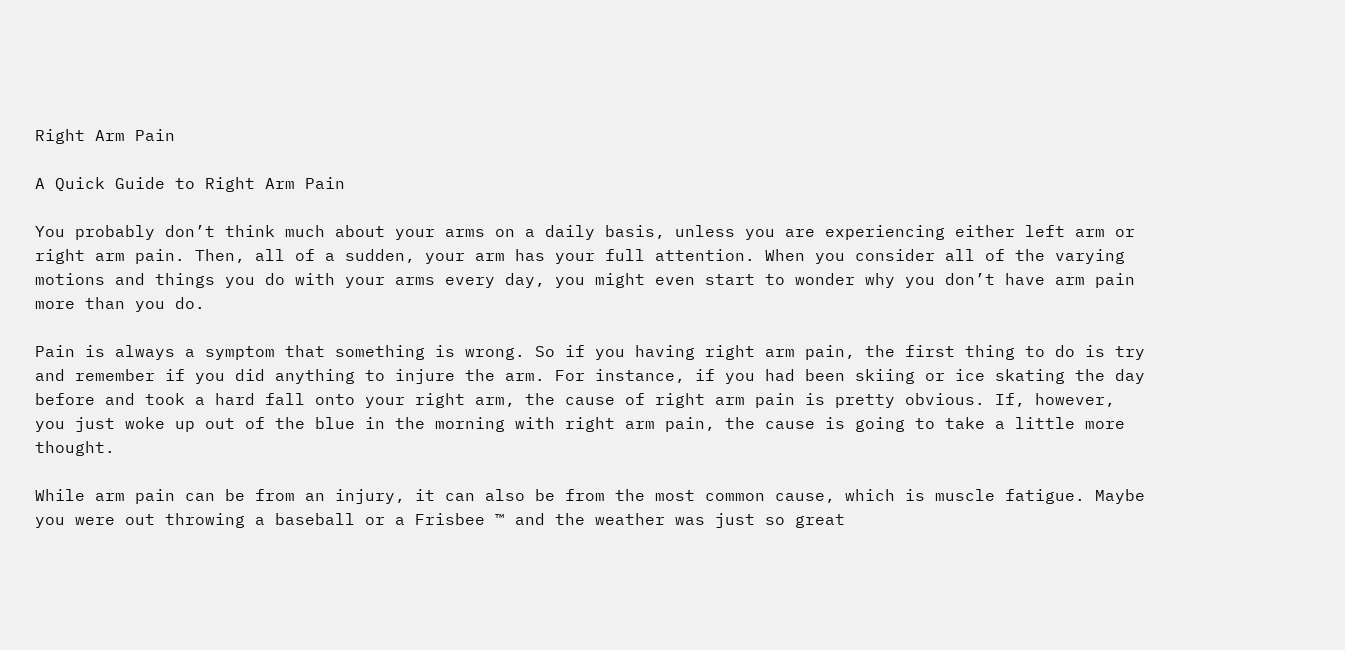Right Arm Pain

A Quick Guide to Right Arm Pain

You probably don’t think much about your arms on a daily basis, unless you are experiencing either left arm or right arm pain. Then, all of a sudden, your arm has your full attention. When you consider all of the varying motions and things you do with your arms every day, you might even start to wonder why you don’t have arm pain more than you do.

Pain is always a symptom that something is wrong. So if you having right arm pain, the first thing to do is try and remember if you did anything to injure the arm. For instance, if you had been skiing or ice skating the day before and took a hard fall onto your right arm, the cause of right arm pain is pretty obvious. If, however, you just woke up out of the blue in the morning with right arm pain, the cause is going to take a little more thought.

While arm pain can be from an injury, it can also be from the most common cause, which is muscle fatigue. Maybe you were out throwing a baseball or a Frisbee ™ and the weather was just so great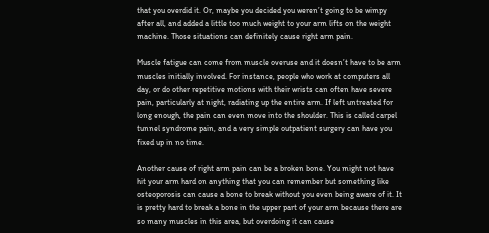that you overdid it. Or, maybe you decided you weren’t going to be wimpy after all, and added a little too much weight to your arm lifts on the weight machine. Those situations can definitely cause right arm pain.

Muscle fatigue can come from muscle overuse and it doesn’t have to be arm muscles initially involved. For instance, people who work at computers all day, or do other repetitive motions with their wrists can often have severe pain, particularly at night, radiating up the entire arm. If left untreated for long enough, the pain can even move into the shoulder. This is called carpel tunnel syndrome pain, and a very simple outpatient surgery can have you fixed up in no time.

Another cause of right arm pain can be a broken bone. You might not have hit your arm hard on anything that you can remember but something like osteoporosis can cause a bone to break without you even being aware of it. It is pretty hard to break a bone in the upper part of your arm because there are so many muscles in this area, but overdoing it can cause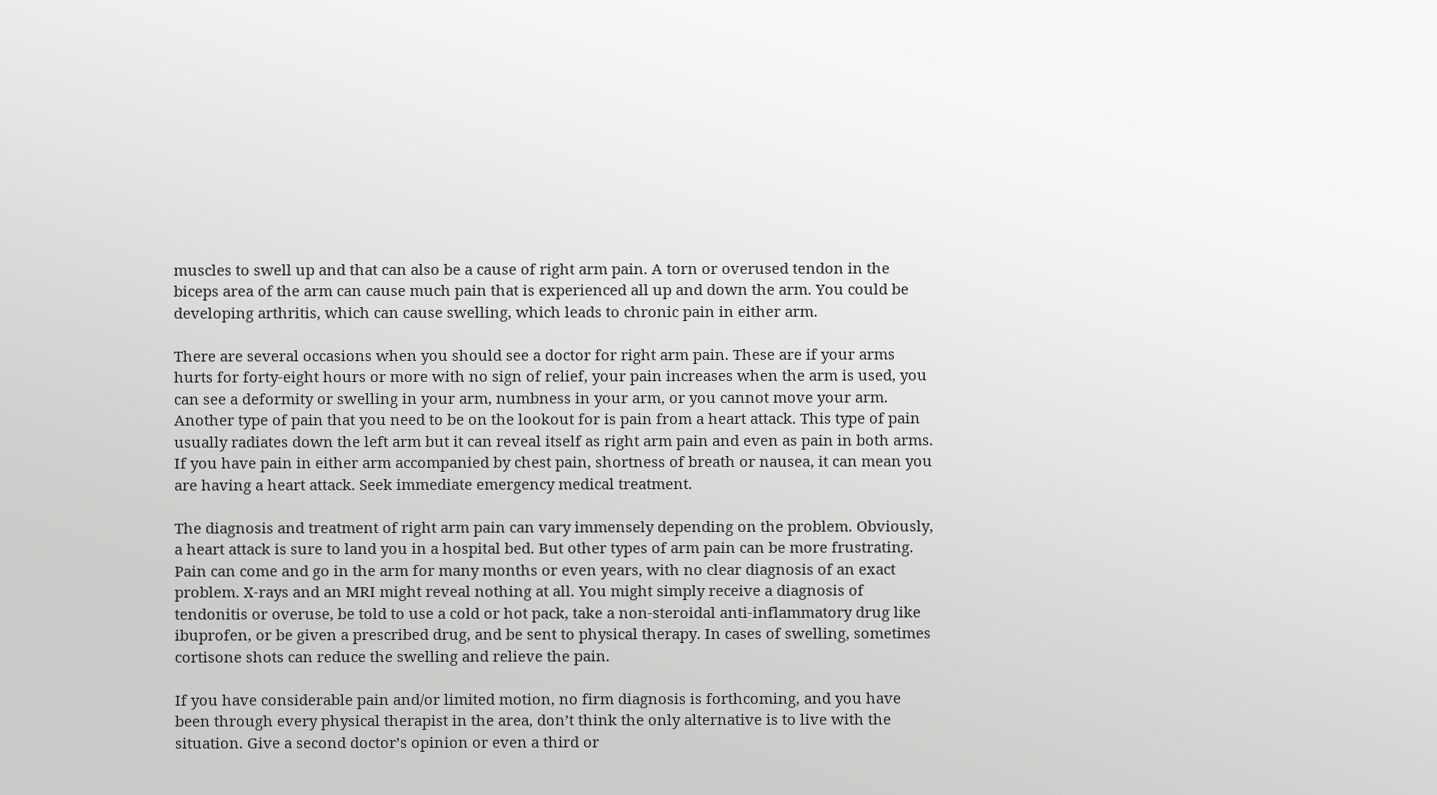muscles to swell up and that can also be a cause of right arm pain. A torn or overused tendon in the biceps area of the arm can cause much pain that is experienced all up and down the arm. You could be developing arthritis, which can cause swelling, which leads to chronic pain in either arm.

There are several occasions when you should see a doctor for right arm pain. These are if your arms hurts for forty-eight hours or more with no sign of relief, your pain increases when the arm is used, you can see a deformity or swelling in your arm, numbness in your arm, or you cannot move your arm. Another type of pain that you need to be on the lookout for is pain from a heart attack. This type of pain usually radiates down the left arm but it can reveal itself as right arm pain and even as pain in both arms. If you have pain in either arm accompanied by chest pain, shortness of breath or nausea, it can mean you are having a heart attack. Seek immediate emergency medical treatment.

The diagnosis and treatment of right arm pain can vary immensely depending on the problem. Obviously, a heart attack is sure to land you in a hospital bed. But other types of arm pain can be more frustrating. Pain can come and go in the arm for many months or even years, with no clear diagnosis of an exact problem. X-rays and an MRI might reveal nothing at all. You might simply receive a diagnosis of tendonitis or overuse, be told to use a cold or hot pack, take a non-steroidal anti-inflammatory drug like ibuprofen, or be given a prescribed drug, and be sent to physical therapy. In cases of swelling, sometimes cortisone shots can reduce the swelling and relieve the pain.

If you have considerable pain and/or limited motion, no firm diagnosis is forthcoming, and you have been through every physical therapist in the area, don’t think the only alternative is to live with the situation. Give a second doctor’s opinion or even a third or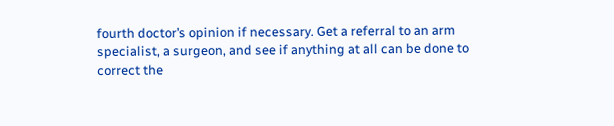fourth doctor’s opinion if necessary. Get a referral to an arm specialist, a surgeon, and see if anything at all can be done to correct the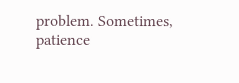problem. Sometimes, patience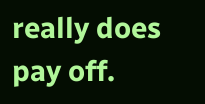really does pay off.